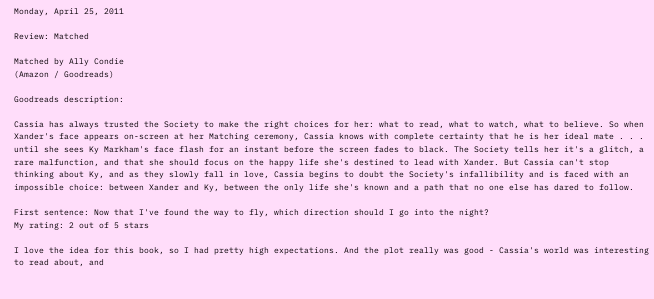Monday, April 25, 2011

Review: Matched

Matched by Ally Condie
(Amazon / Goodreads)

Goodreads description:

Cassia has always trusted the Society to make the right choices for her: what to read, what to watch, what to believe. So when Xander's face appears on-screen at her Matching ceremony, Cassia knows with complete certainty that he is her ideal mate . . . until she sees Ky Markham's face flash for an instant before the screen fades to black. The Society tells her it's a glitch, a rare malfunction, and that she should focus on the happy life she's destined to lead with Xander. But Cassia can't stop thinking about Ky, and as they slowly fall in love, Cassia begins to doubt the Society's infallibility and is faced with an impossible choice: between Xander and Ky, between the only life she's known and a path that no one else has dared to follow.

First sentence: Now that I've found the way to fly, which direction should I go into the night?
My rating: 2 out of 5 stars

I love the idea for this book, so I had pretty high expectations. And the plot really was good - Cassia's world was interesting to read about, and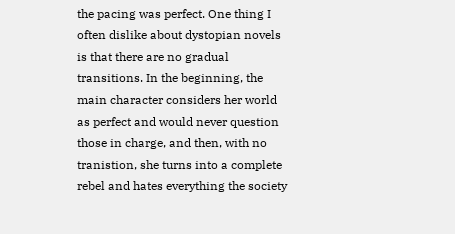the pacing was perfect. One thing I often dislike about dystopian novels is that there are no gradual transitions. In the beginning, the main character considers her world as perfect and would never question those in charge, and then, with no tranistion, she turns into a complete rebel and hates everything the society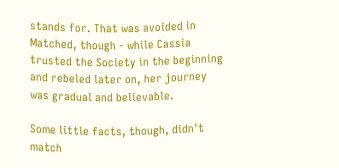stands for. That was avoided in Matched, though - while Cassia trusted the Society in the beginning and rebeled later on, her journey was gradual and believable.

Some little facts, though, didn't match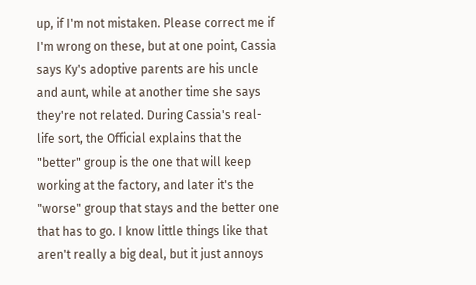up, if I'm not mistaken. Please correct me if I'm wrong on these, but at one point, Cassia says Ky's adoptive parents are his uncle and aunt, while at another time she says they're not related. During Cassia's real-life sort, the Official explains that the "better" group is the one that will keep working at the factory, and later it's the "worse" group that stays and the better one that has to go. I know little things like that aren't really a big deal, but it just annoys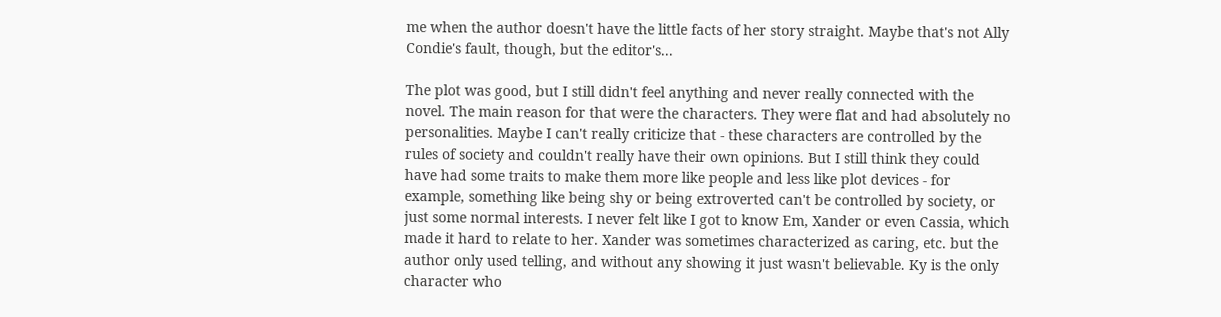me when the author doesn't have the little facts of her story straight. Maybe that's not Ally Condie's fault, though, but the editor's...

The plot was good, but I still didn't feel anything and never really connected with the novel. The main reason for that were the characters. They were flat and had absolutely no personalities. Maybe I can't really criticize that - these characters are controlled by the rules of society and couldn't really have their own opinions. But I still think they could have had some traits to make them more like people and less like plot devices - for example, something like being shy or being extroverted can't be controlled by society, or just some normal interests. I never felt like I got to know Em, Xander or even Cassia, which made it hard to relate to her. Xander was sometimes characterized as caring, etc. but the author only used telling, and without any showing it just wasn't believable. Ky is the only character who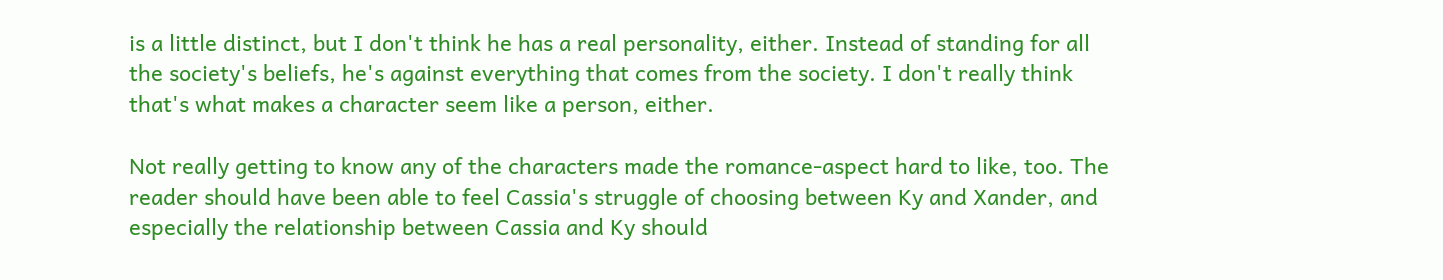is a little distinct, but I don't think he has a real personality, either. Instead of standing for all the society's beliefs, he's against everything that comes from the society. I don't really think that's what makes a character seem like a person, either.

Not really getting to know any of the characters made the romance-aspect hard to like, too. The reader should have been able to feel Cassia's struggle of choosing between Ky and Xander, and especially the relationship between Cassia and Ky should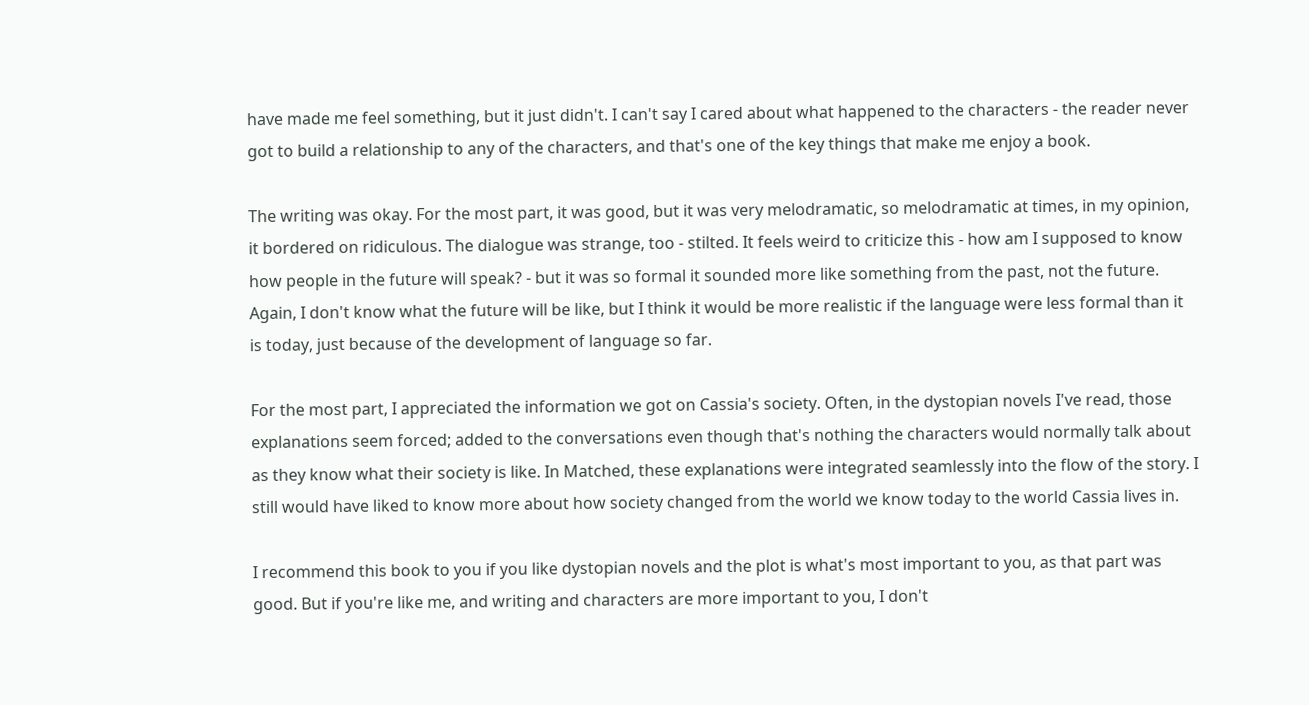have made me feel something, but it just didn't. I can't say I cared about what happened to the characters - the reader never got to build a relationship to any of the characters, and that's one of the key things that make me enjoy a book.

The writing was okay. For the most part, it was good, but it was very melodramatic, so melodramatic at times, in my opinion, it bordered on ridiculous. The dialogue was strange, too - stilted. It feels weird to criticize this - how am I supposed to know how people in the future will speak? - but it was so formal it sounded more like something from the past, not the future. Again, I don't know what the future will be like, but I think it would be more realistic if the language were less formal than it is today, just because of the development of language so far.

For the most part, I appreciated the information we got on Cassia's society. Often, in the dystopian novels I've read, those explanations seem forced; added to the conversations even though that's nothing the characters would normally talk about as they know what their society is like. In Matched, these explanations were integrated seamlessly into the flow of the story. I still would have liked to know more about how society changed from the world we know today to the world Cassia lives in.

I recommend this book to you if you like dystopian novels and the plot is what's most important to you, as that part was good. But if you're like me, and writing and characters are more important to you, I don't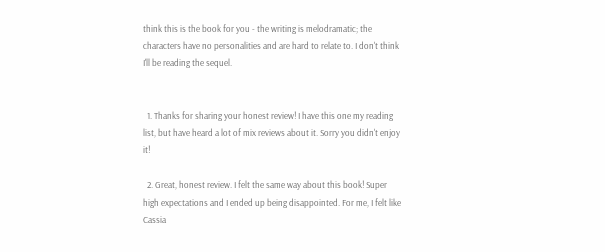think this is the book for you - the writing is melodramatic; the characters have no personalities and are hard to relate to. I don't think I'll be reading the sequel.


  1. Thanks for sharing your honest review! I have this one my reading list, but have heard a lot of mix reviews about it. Sorry you didn't enjoy it!

  2. Great, honest review. I felt the same way about this book! Super high expectations and I ended up being disappointed. For me, I felt like Cassia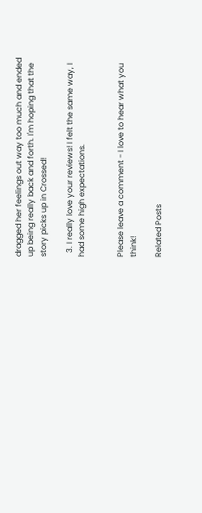dragged her feelings out way too much and ended up being really back and forth. I'm hoping that the story picks up in Crossed!

  3. I really love your reviews! I felt the same way, I had some high expectations.


Please leave a comment - I love to hear what you think!

Related Posts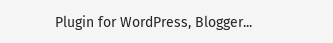Plugin for WordPress, Blogger...